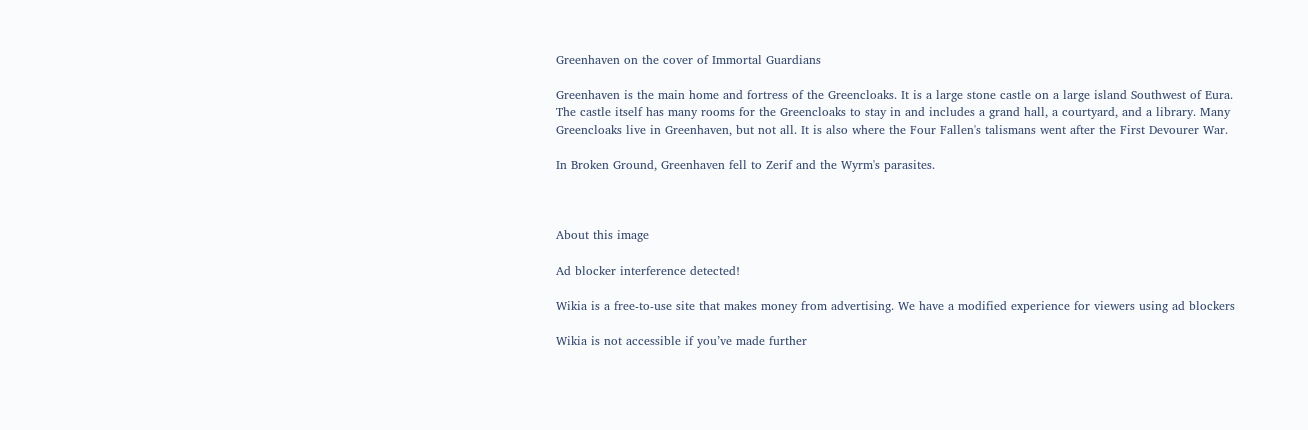Greenhaven on the cover of Immortal Guardians

Greenhaven is the main home and fortress of the Greencloaks. It is a large stone castle on a large island Southwest of Eura. The castle itself has many rooms for the Greencloaks to stay in and includes a grand hall, a courtyard, and a library. Many Greencloaks live in Greenhaven, but not all. It is also where the Four Fallen's talismans went after the First Devourer War.

In Broken Ground, Greenhaven fell to Zerif and the Wyrm's parasites.



About this image

Ad blocker interference detected!

Wikia is a free-to-use site that makes money from advertising. We have a modified experience for viewers using ad blockers

Wikia is not accessible if you’ve made further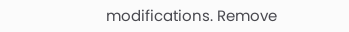modifications. Remove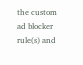the custom ad blocker rule(s) and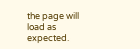the page will load as expected.